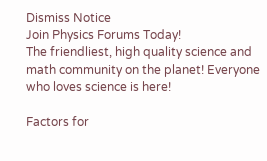Dismiss Notice
Join Physics Forums Today!
The friendliest, high quality science and math community on the planet! Everyone who loves science is here!

Factors for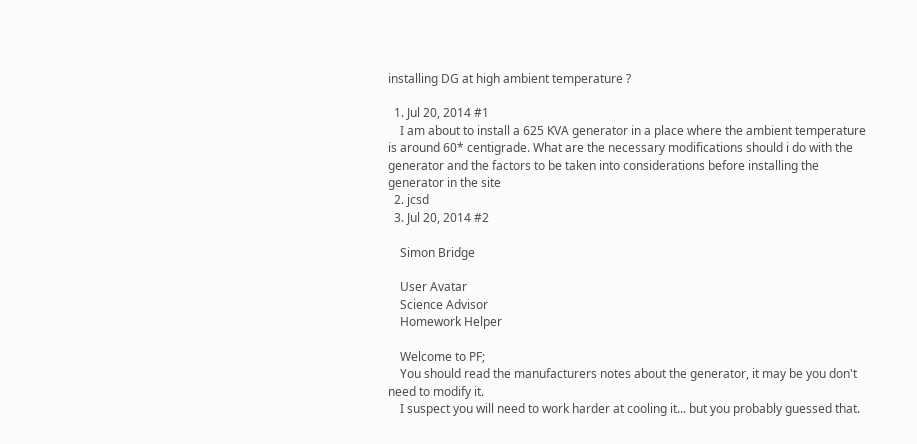installing DG at high ambient temperature ?

  1. Jul 20, 2014 #1
    I am about to install a 625 KVA generator in a place where the ambient temperature is around 60* centigrade. What are the necessary modifications should i do with the generator and the factors to be taken into considerations before installing the generator in the site
  2. jcsd
  3. Jul 20, 2014 #2

    Simon Bridge

    User Avatar
    Science Advisor
    Homework Helper

    Welcome to PF;
    You should read the manufacturers notes about the generator, it may be you don't need to modify it.
    I suspect you will need to work harder at cooling it... but you probably guessed that.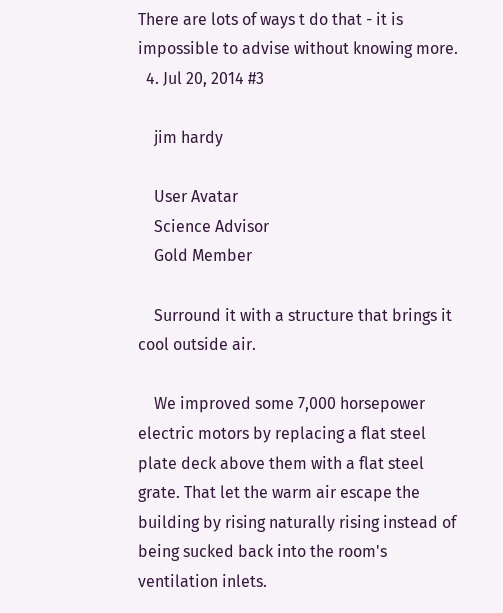There are lots of ways t do that - it is impossible to advise without knowing more.
  4. Jul 20, 2014 #3

    jim hardy

    User Avatar
    Science Advisor
    Gold Member

    Surround it with a structure that brings it cool outside air.

    We improved some 7,000 horsepower electric motors by replacing a flat steel plate deck above them with a flat steel grate. That let the warm air escape the building by rising naturally rising instead of being sucked back into the room's ventilation inlets.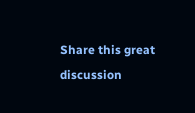Share this great discussion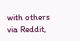with others via Reddit,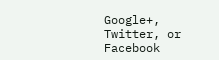Google+, Twitter, or Facebook